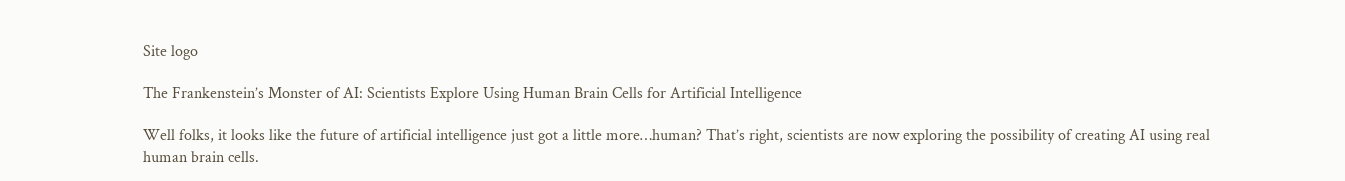Site logo

The Frankenstein’s Monster of AI: Scientists Explore Using Human Brain Cells for Artificial Intelligence

Well folks, it looks like the future of artificial intelligence just got a little more…human? That’s right, scientists are now exploring the possibility of creating AI using real human brain cells.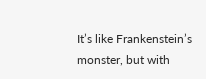It’s like Frankenstein’s monster, but with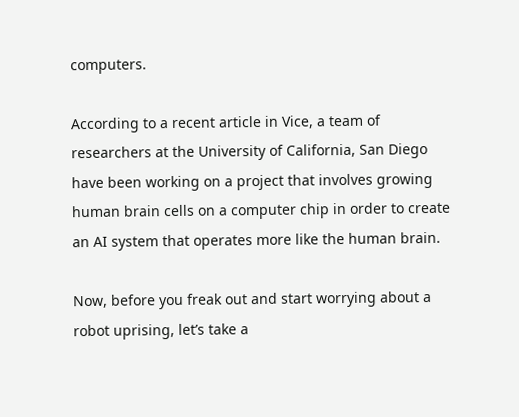computers.

According to a recent article in Vice, a team of researchers at the University of California, San Diego have been working on a project that involves growing human brain cells on a computer chip in order to create an AI system that operates more like the human brain.

Now, before you freak out and start worrying about a robot uprising, let’s take a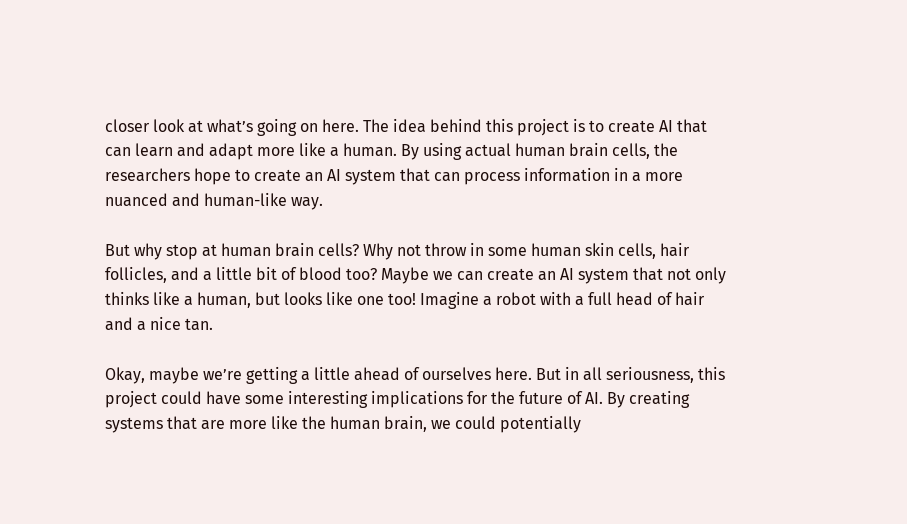closer look at what’s going on here. The idea behind this project is to create AI that can learn and adapt more like a human. By using actual human brain cells, the researchers hope to create an AI system that can process information in a more nuanced and human-like way.

But why stop at human brain cells? Why not throw in some human skin cells, hair follicles, and a little bit of blood too? Maybe we can create an AI system that not only thinks like a human, but looks like one too! Imagine a robot with a full head of hair and a nice tan.

Okay, maybe we’re getting a little ahead of ourselves here. But in all seriousness, this project could have some interesting implications for the future of AI. By creating systems that are more like the human brain, we could potentially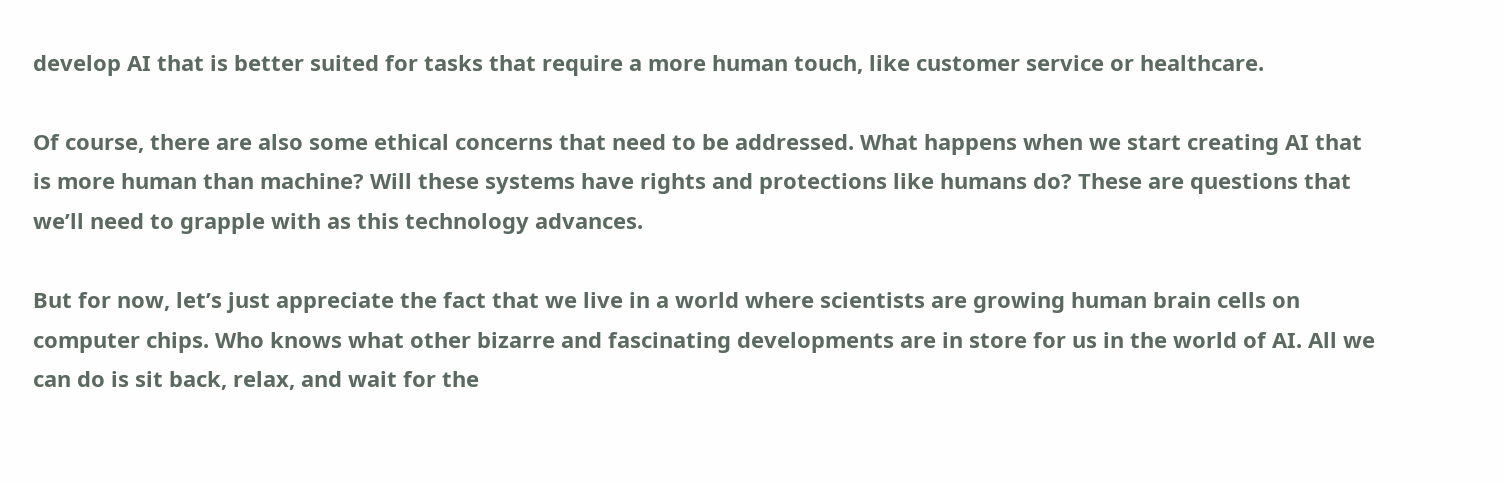develop AI that is better suited for tasks that require a more human touch, like customer service or healthcare.

Of course, there are also some ethical concerns that need to be addressed. What happens when we start creating AI that is more human than machine? Will these systems have rights and protections like humans do? These are questions that we’ll need to grapple with as this technology advances.

But for now, let’s just appreciate the fact that we live in a world where scientists are growing human brain cells on computer chips. Who knows what other bizarre and fascinating developments are in store for us in the world of AI. All we can do is sit back, relax, and wait for the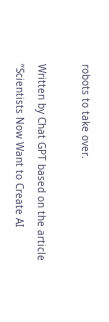robots to take over.

Written by Chat GPT based on the article “Scientists Now Want to Create AI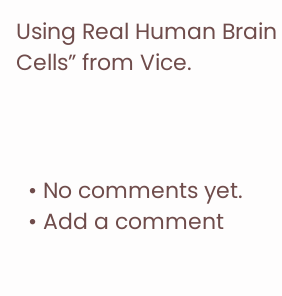Using Real Human Brain Cells” from Vice.



  • No comments yet.
  • Add a comment